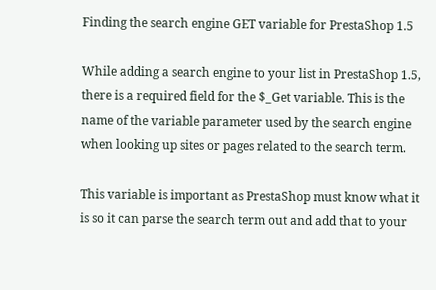Finding the search engine GET variable for PrestaShop 1.5

While adding a search engine to your list in PrestaShop 1.5, there is a required field for the $_Get variable. This is the name of the variable parameter used by the search engine when looking up sites or pages related to the search term.

This variable is important as PrestaShop must know what it is so it can parse the search term out and add that to your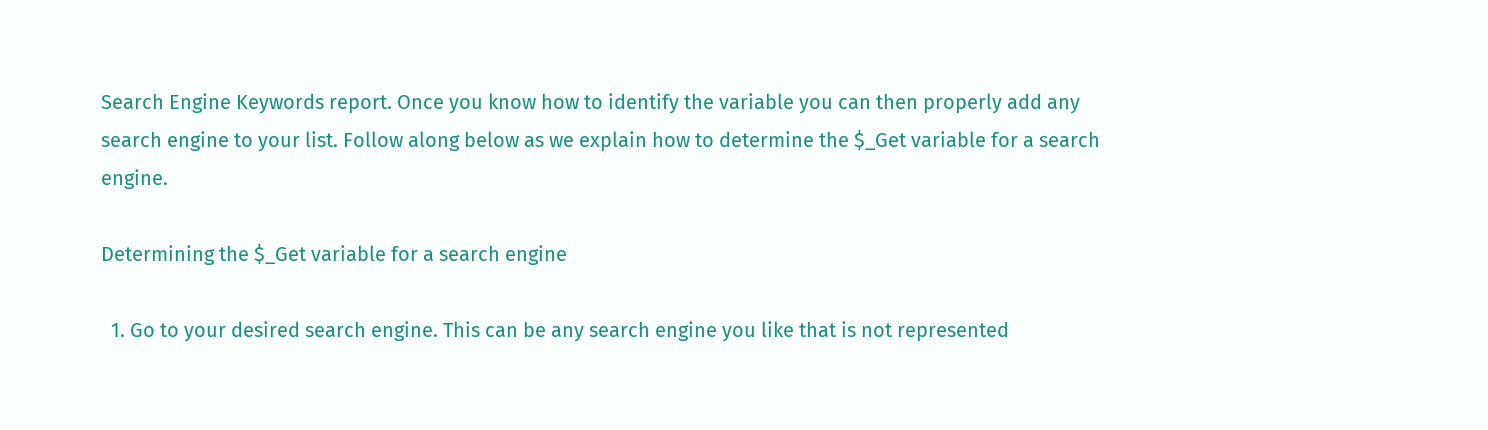Search Engine Keywords report. Once you know how to identify the variable you can then properly add any search engine to your list. Follow along below as we explain how to determine the $_Get variable for a search engine.

Determining the $_Get variable for a search engine

  1. Go to your desired search engine. This can be any search engine you like that is not represented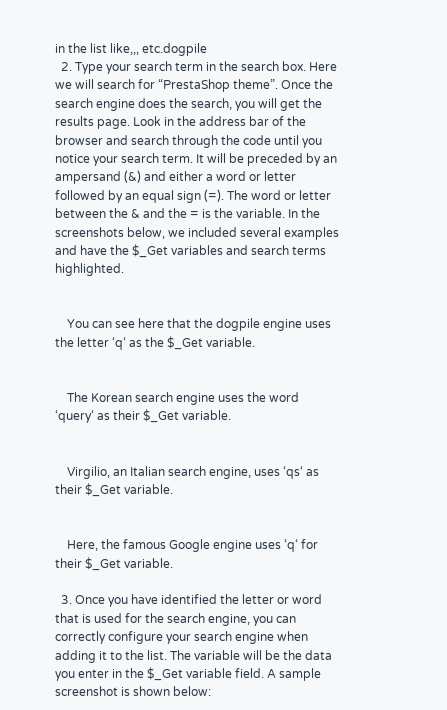in the list like,,, etc.dogpile
  2. Type your search term in the search box. Here we will search for “PrestaShop theme”. Once the search engine does the search, you will get the results page. Look in the address bar of the browser and search through the code until you notice your search term. It will be preceded by an ampersand (&) and either a word or letter followed by an equal sign (=). The word or letter between the & and the = is the variable. In the screenshots below, we included several examples and have the $_Get variables and search terms highlighted.


    You can see here that the dogpile engine uses the letter ‘q‘ as the $_Get variable.


    The Korean search engine uses the word ‘query‘ as their $_Get variable.


    Virgilio, an Italian search engine, uses ‘qs‘ as their $_Get variable.


    Here, the famous Google engine uses ‘q‘ for their $_Get variable.

  3. Once you have identified the letter or word that is used for the search engine, you can correctly configure your search engine when adding it to the list. The variable will be the data you enter in the $_Get variable field. A sample screenshot is shown below: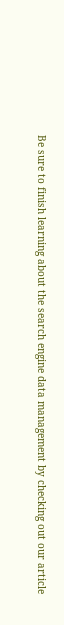Be sure to finish learning about the search engine data management by checking out our article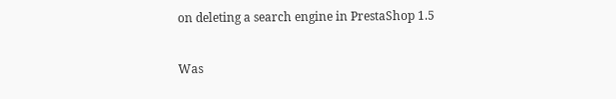on deleting a search engine in PrestaShop 1.5

Was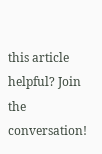this article helpful? Join the conversation!